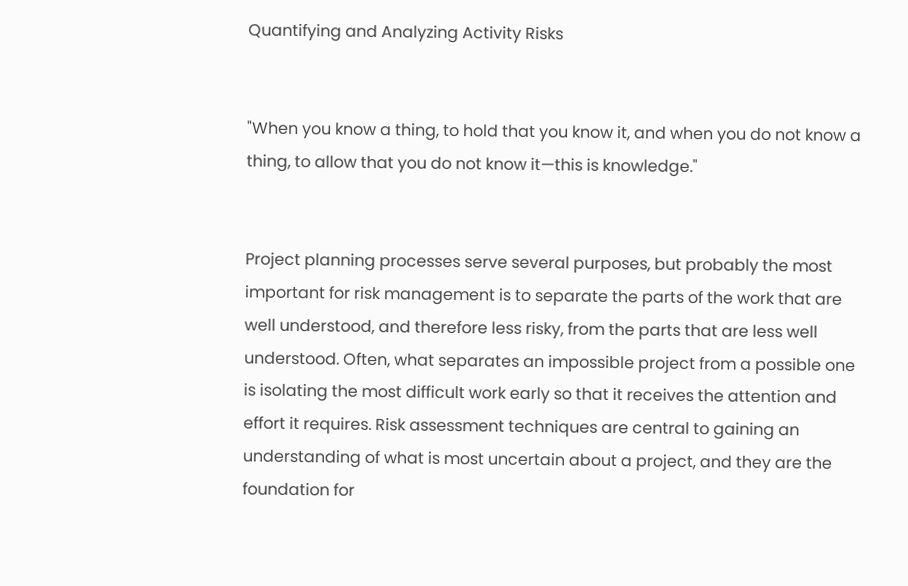Quantifying and Analyzing Activity Risks


"When you know a thing, to hold that you know it, and when you do not know a thing, to allow that you do not know it—this is knowledge."


Project planning processes serve several purposes, but probably the most important for risk management is to separate the parts of the work that are well understood, and therefore less risky, from the parts that are less well understood. Often, what separates an impossible project from a possible one is isolating the most difficult work early so that it receives the attention and effort it requires. Risk assessment techniques are central to gaining an understanding of what is most uncertain about a project, and they are the foundation for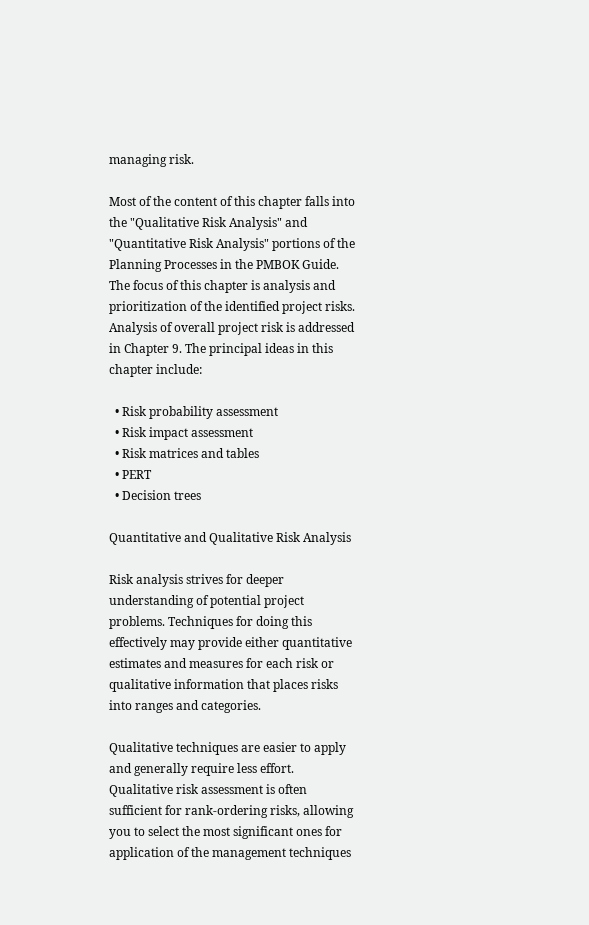managing risk.

Most of the content of this chapter falls into the "Qualitative Risk Analysis" and "Quantitative Risk Analysis" portions of the Planning Processes in the PMBOK Guide. The focus of this chapter is analysis and prioritization of the identified project risks. Analysis of overall project risk is addressed in Chapter 9. The principal ideas in this chapter include:

  • Risk probability assessment
  • Risk impact assessment
  • Risk matrices and tables
  • PERT
  • Decision trees

Quantitative and Qualitative Risk Analysis

Risk analysis strives for deeper understanding of potential project problems. Techniques for doing this effectively may provide either quantitative estimates and measures for each risk or qualitative information that places risks into ranges and categories.

Qualitative techniques are easier to apply and generally require less effort. Qualitative risk assessment is often sufficient for rank-ordering risks, allowing you to select the most significant ones for application of the management techniques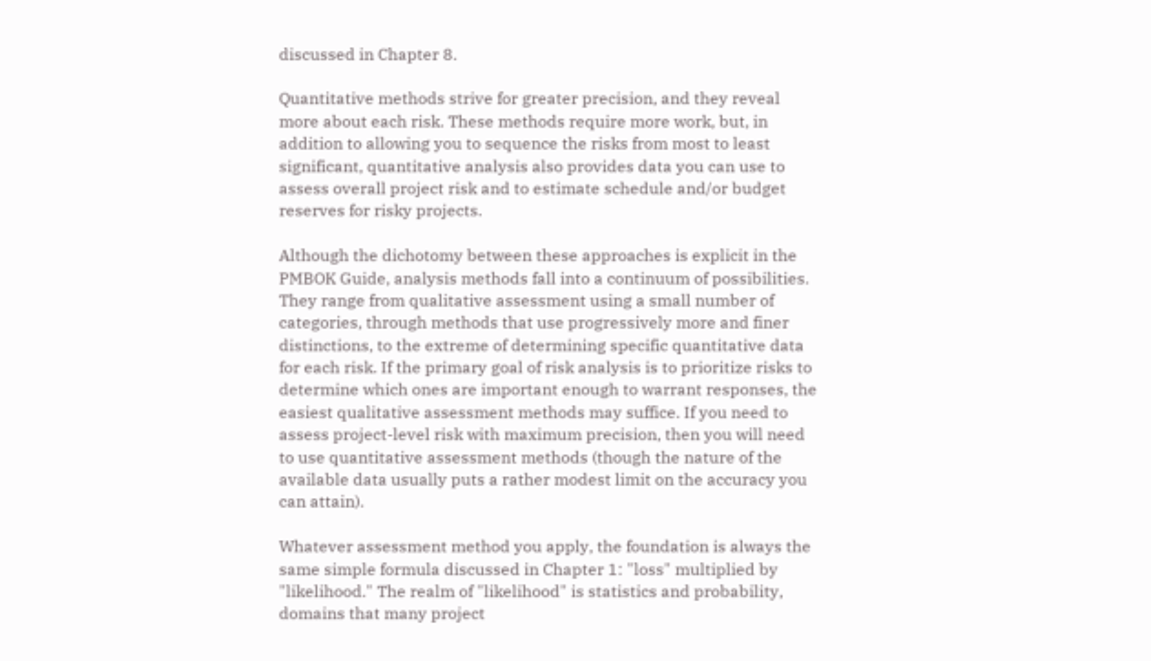discussed in Chapter 8.

Quantitative methods strive for greater precision, and they reveal more about each risk. These methods require more work, but, in addition to allowing you to sequence the risks from most to least significant, quantitative analysis also provides data you can use to assess overall project risk and to estimate schedule and/or budget reserves for risky projects.

Although the dichotomy between these approaches is explicit in the PMBOK Guide, analysis methods fall into a continuum of possibilities. They range from qualitative assessment using a small number of categories, through methods that use progressively more and finer distinctions, to the extreme of determining specific quantitative data for each risk. If the primary goal of risk analysis is to prioritize risks to determine which ones are important enough to warrant responses, the easiest qualitative assessment methods may suffice. If you need to assess project-level risk with maximum precision, then you will need to use quantitative assessment methods (though the nature of the available data usually puts a rather modest limit on the accuracy you can attain).

Whatever assessment method you apply, the foundation is always the same simple formula discussed in Chapter 1: "loss" multiplied by "likelihood." The realm of "likelihood" is statistics and probability, domains that many project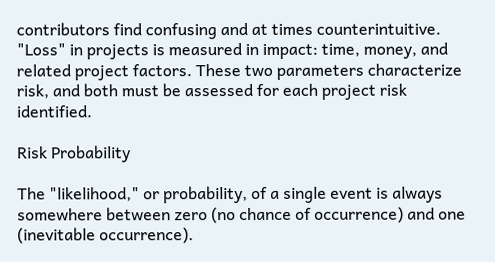contributors find confusing and at times counterintuitive. "Loss" in projects is measured in impact: time, money, and related project factors. These two parameters characterize risk, and both must be assessed for each project risk identified.

Risk Probability

The "likelihood," or probability, of a single event is always somewhere between zero (no chance of occurrence) and one (inevitable occurrence).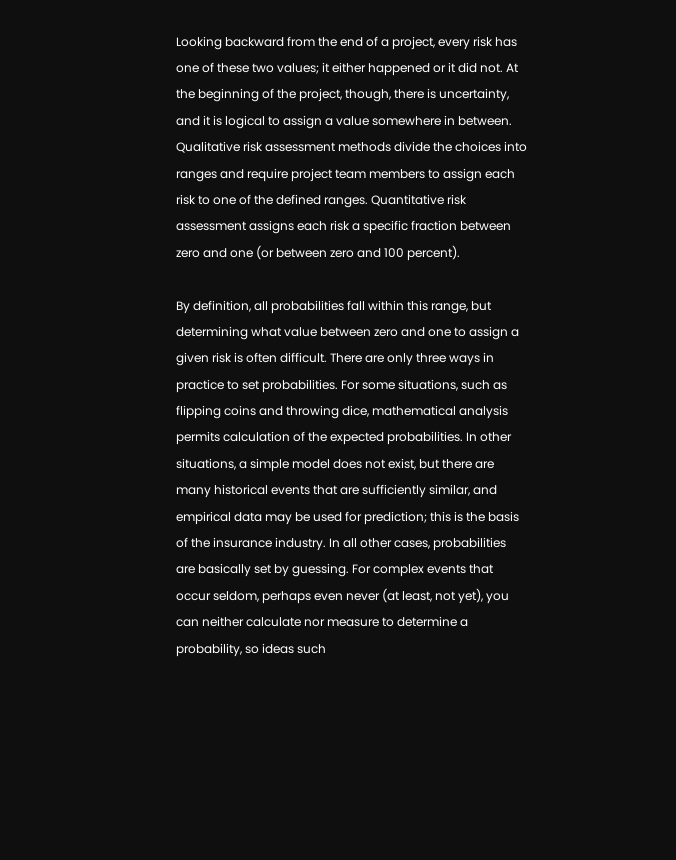Looking backward from the end of a project, every risk has one of these two values; it either happened or it did not. At the beginning of the project, though, there is uncertainty, and it is logical to assign a value somewhere in between. Qualitative risk assessment methods divide the choices into ranges and require project team members to assign each risk to one of the defined ranges. Quantitative risk assessment assigns each risk a specific fraction between zero and one (or between zero and 100 percent).

By definition, all probabilities fall within this range, but determining what value between zero and one to assign a given risk is often difficult. There are only three ways in practice to set probabilities. For some situations, such as flipping coins and throwing dice, mathematical analysis permits calculation of the expected probabilities. In other situations, a simple model does not exist, but there are many historical events that are sufficiently similar, and empirical data may be used for prediction; this is the basis of the insurance industry. In all other cases, probabilities are basically set by guessing. For complex events that occur seldom, perhaps even never (at least, not yet), you can neither calculate nor measure to determine a probability, so ideas such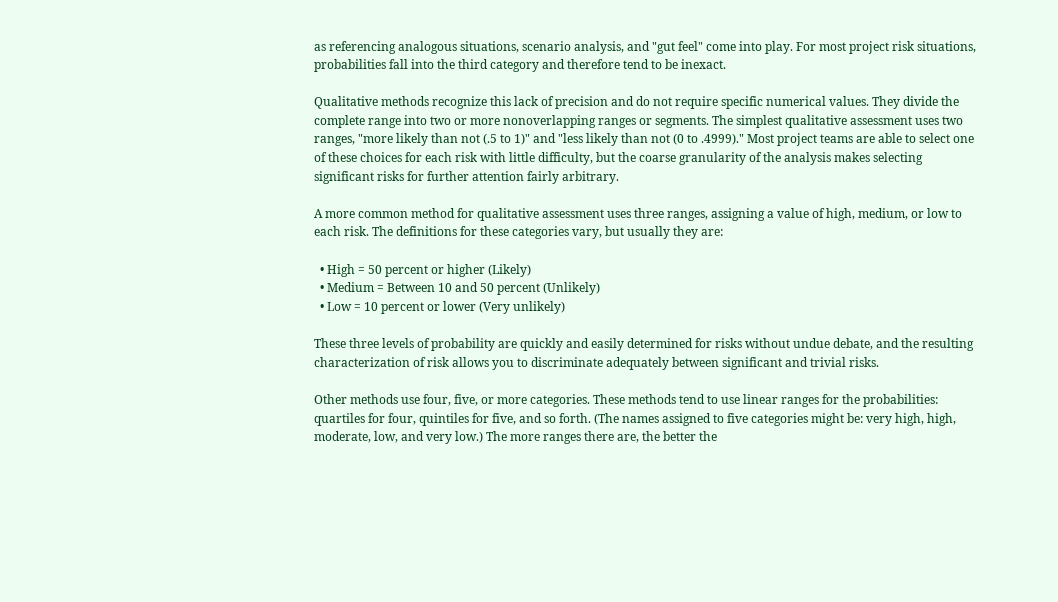as referencing analogous situations, scenario analysis, and "gut feel" come into play. For most project risk situations, probabilities fall into the third category and therefore tend to be inexact.

Qualitative methods recognize this lack of precision and do not require specific numerical values. They divide the complete range into two or more nonoverlapping ranges or segments. The simplest qualitative assessment uses two ranges, "more likely than not (.5 to 1)" and "less likely than not (0 to .4999)." Most project teams are able to select one of these choices for each risk with little difficulty, but the coarse granularity of the analysis makes selecting significant risks for further attention fairly arbitrary.

A more common method for qualitative assessment uses three ranges, assigning a value of high, medium, or low to each risk. The definitions for these categories vary, but usually they are:

  • High = 50 percent or higher (Likely)
  • Medium = Between 10 and 50 percent (Unlikely)
  • Low = 10 percent or lower (Very unlikely)

These three levels of probability are quickly and easily determined for risks without undue debate, and the resulting characterization of risk allows you to discriminate adequately between significant and trivial risks.

Other methods use four, five, or more categories. These methods tend to use linear ranges for the probabilities: quartiles for four, quintiles for five, and so forth. (The names assigned to five categories might be: very high, high, moderate, low, and very low.) The more ranges there are, the better the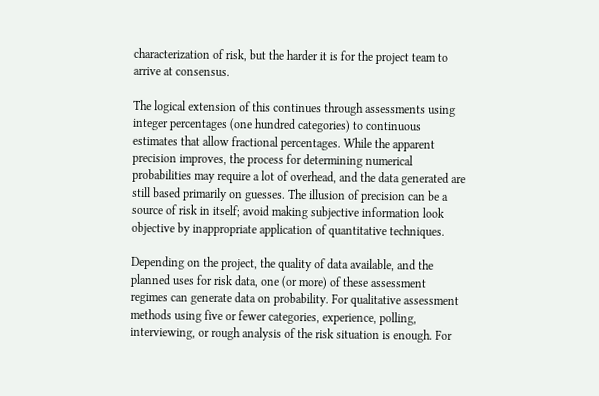characterization of risk, but the harder it is for the project team to arrive at consensus.

The logical extension of this continues through assessments using integer percentages (one hundred categories) to continuous estimates that allow fractional percentages. While the apparent precision improves, the process for determining numerical probabilities may require a lot of overhead, and the data generated are still based primarily on guesses. The illusion of precision can be a source of risk in itself; avoid making subjective information look objective by inappropriate application of quantitative techniques.

Depending on the project, the quality of data available, and the planned uses for risk data, one (or more) of these assessment regimes can generate data on probability. For qualitative assessment methods using five or fewer categories, experience, polling, interviewing, or rough analysis of the risk situation is enough. For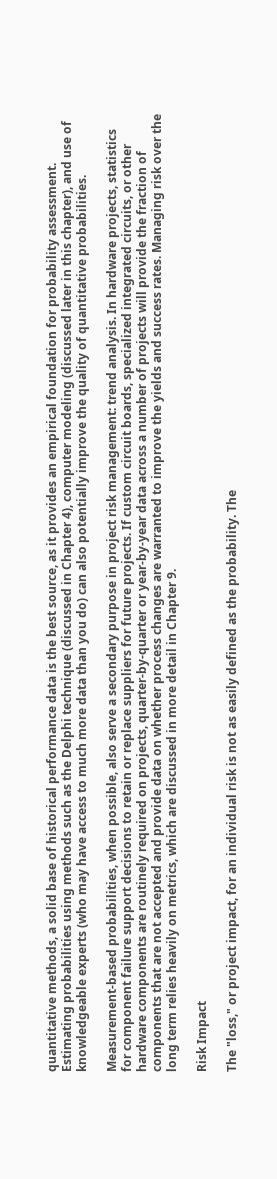quantitative methods, a solid base of historical performance data is the best source, as it provides an empirical foundation for probability assessment. Estimating probabilities using methods such as the Delphi technique (discussed in Chapter 4), computer modeling (discussed later in this chapter), and use of knowledgeable experts (who may have access to much more data than you do) can also potentially improve the quality of quantitative probabilities.

Measurement-based probabilities, when possible, also serve a secondary purpose in project risk management: trend analysis. In hardware projects, statistics for component failure support decisions to retain or replace suppliers for future projects. If custom circuit boards, specialized integrated circuits, or other hardware components are routinely required on projects, quarter-by-quarter or year-by-year data across a number of projects will provide the fraction of components that are not accepted and provide data on whether process changes are warranted to improve the yields and success rates. Managing risk over the long term relies heavily on metrics, which are discussed in more detail in Chapter 9.

Risk Impact

The "loss," or project impact, for an individual risk is not as easily defined as the probability. The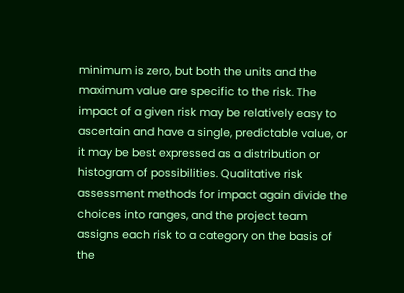minimum is zero, but both the units and the maximum value are specific to the risk. The impact of a given risk may be relatively easy to ascertain and have a single, predictable value, or it may be best expressed as a distribution or histogram of possibilities. Qualitative risk assessment methods for impact again divide the choices into ranges, and the project team assigns each risk to a category on the basis of the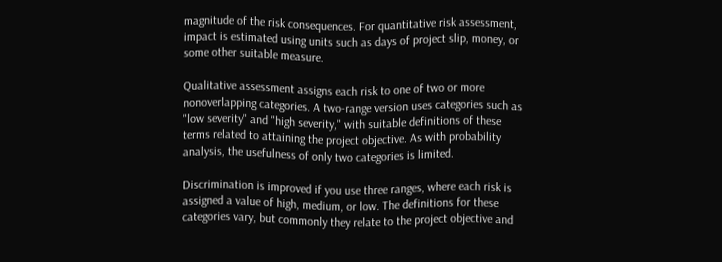magnitude of the risk consequences. For quantitative risk assessment, impact is estimated using units such as days of project slip, money, or some other suitable measure.

Qualitative assessment assigns each risk to one of two or more nonoverlapping categories. A two-range version uses categories such as "low severity" and "high severity," with suitable definitions of these terms related to attaining the project objective. As with probability analysis, the usefulness of only two categories is limited.

Discrimination is improved if you use three ranges, where each risk is assigned a value of high, medium, or low. The definitions for these categories vary, but commonly they relate to the project objective and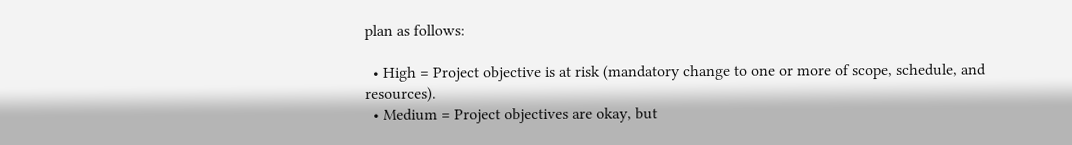plan as follows:

  • High = Project objective is at risk (mandatory change to one or more of scope, schedule, and resources).
  • Medium = Project objectives are okay, but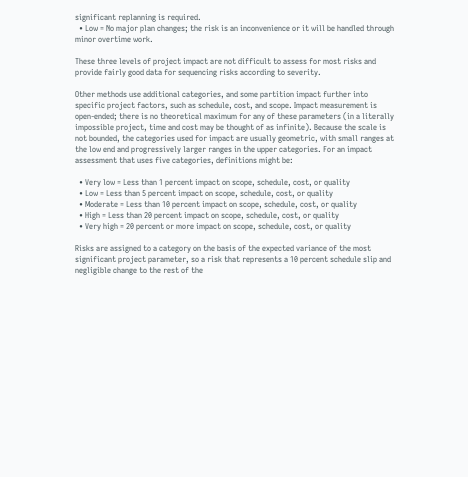significant replanning is required.
  • Low = No major plan changes; the risk is an inconvenience or it will be handled through minor overtime work.

These three levels of project impact are not difficult to assess for most risks and provide fairly good data for sequencing risks according to severity.

Other methods use additional categories, and some partition impact further into specific project factors, such as schedule, cost, and scope. Impact measurement is open-ended; there is no theoretical maximum for any of these parameters (in a literally impossible project, time and cost may be thought of as infinite). Because the scale is not bounded, the categories used for impact are usually geometric, with small ranges at the low end and progressively larger ranges in the upper categories. For an impact assessment that uses five categories, definitions might be:

  • Very low = Less than 1 percent impact on scope, schedule, cost, or quality
  • Low = Less than 5 percent impact on scope, schedule, cost, or quality
  • Moderate = Less than 10 percent impact on scope, schedule, cost, or quality
  • High = Less than 20 percent impact on scope, schedule, cost, or quality
  • Very high = 20 percent or more impact on scope, schedule, cost, or quality

Risks are assigned to a category on the basis of the expected variance of the most significant project parameter, so a risk that represents a 10 percent schedule slip and negligible change to the rest of the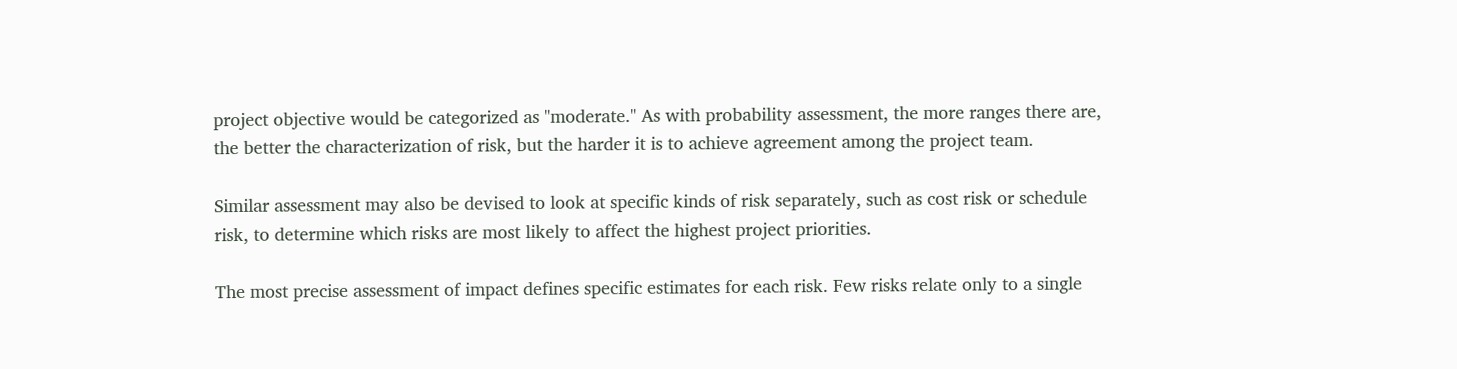project objective would be categorized as "moderate." As with probability assessment, the more ranges there are, the better the characterization of risk, but the harder it is to achieve agreement among the project team.

Similar assessment may also be devised to look at specific kinds of risk separately, such as cost risk or schedule risk, to determine which risks are most likely to affect the highest project priorities.

The most precise assessment of impact defines specific estimates for each risk. Few risks relate only to a single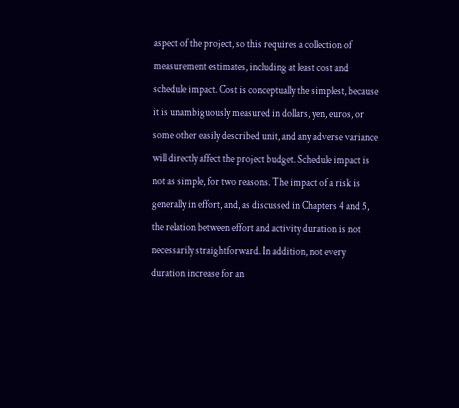aspect of the project, so this requires a collection of measurement estimates, including at least cost and schedule impact. Cost is conceptually the simplest, because it is unambiguously measured in dollars, yen, euros, or some other easily described unit, and any adverse variance will directly affect the project budget. Schedule impact is not as simple, for two reasons. The impact of a risk is generally in effort, and, as discussed in Chapters 4 and 5, the relation between effort and activity duration is not necessarily straightforward. In addition, not every duration increase for an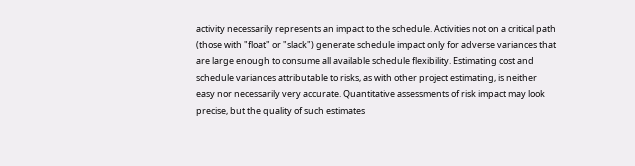activity necessarily represents an impact to the schedule. Activities not on a critical path (those with "float" or "slack") generate schedule impact only for adverse variances that are large enough to consume all available schedule flexibility. Estimating cost and schedule variances attributable to risks, as with other project estimating, is neither easy nor necessarily very accurate. Quantitative assessments of risk impact may look precise, but the quality of such estimates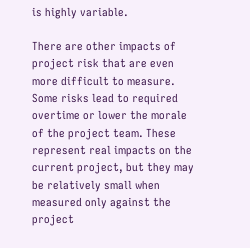is highly variable.

There are other impacts of project risk that are even more difficult to measure. Some risks lead to required overtime or lower the morale of the project team. These represent real impacts on the current project, but they may be relatively small when measured only against the project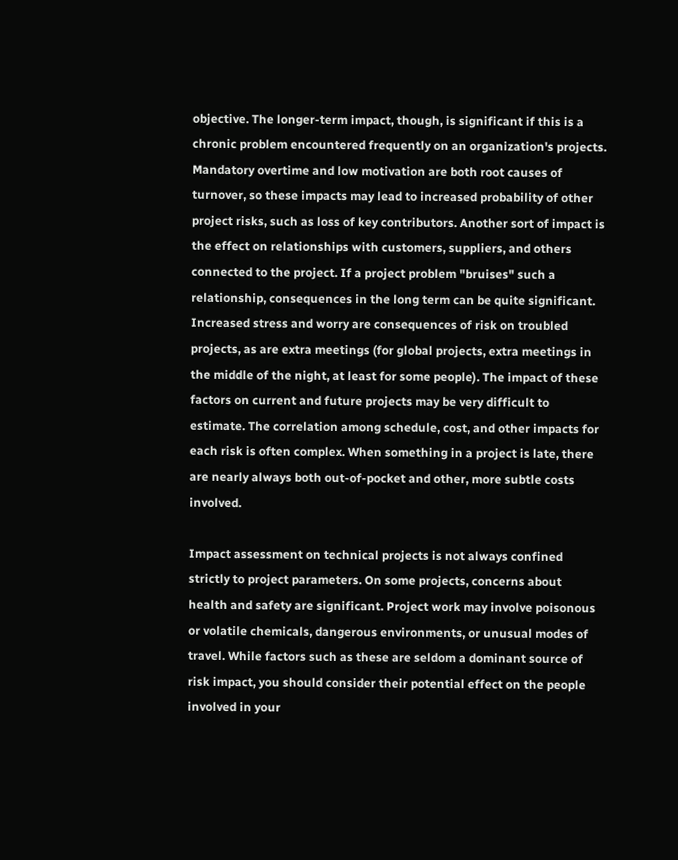objective. The longer-term impact, though, is significant if this is a chronic problem encountered frequently on an organization's projects. Mandatory overtime and low motivation are both root causes of turnover, so these impacts may lead to increased probability of other project risks, such as loss of key contributors. Another sort of impact is the effect on relationships with customers, suppliers, and others connected to the project. If a project problem "bruises" such a relationship, consequences in the long term can be quite significant. Increased stress and worry are consequences of risk on troubled projects, as are extra meetings (for global projects, extra meetings in the middle of the night, at least for some people). The impact of these factors on current and future projects may be very difficult to estimate. The correlation among schedule, cost, and other impacts for each risk is often complex. When something in a project is late, there are nearly always both out-of-pocket and other, more subtle costs involved.

Impact assessment on technical projects is not always confined strictly to project parameters. On some projects, concerns about health and safety are significant. Project work may involve poisonous or volatile chemicals, dangerous environments, or unusual modes of travel. While factors such as these are seldom a dominant source of risk impact, you should consider their potential effect on the people involved in your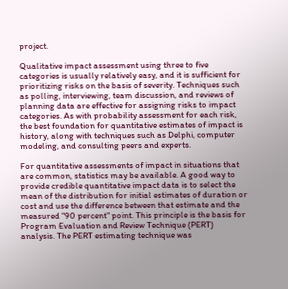project.

Qualitative impact assessment using three to five categories is usually relatively easy, and it is sufficient for prioritizing risks on the basis of severity. Techniques such as polling, interviewing, team discussion, and reviews of planning data are effective for assigning risks to impact categories. As with probability assessment for each risk, the best foundation for quantitative estimates of impact is history, along with techniques such as Delphi, computer modeling, and consulting peers and experts.

For quantitative assessments of impact in situations that are common, statistics may be available. A good way to provide credible quantitative impact data is to select the mean of the distribution for initial estimates of duration or cost and use the difference between that estimate and the measured "90 percent" point. This principle is the basis for Program Evaluation and Review Technique (PERT) analysis. The PERT estimating technique was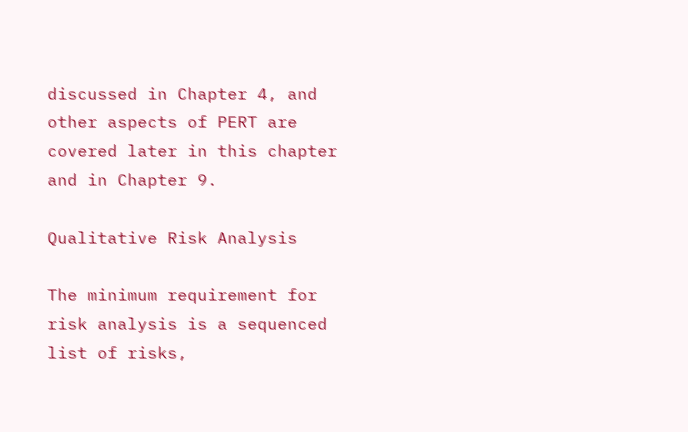discussed in Chapter 4, and other aspects of PERT are covered later in this chapter and in Chapter 9.

Qualitative Risk Analysis

The minimum requirement for risk analysis is a sequenced list of risks,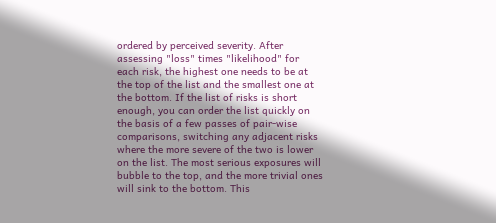ordered by perceived severity. After assessing "loss" times "likelihood" for each risk, the highest one needs to be at the top of the list and the smallest one at the bottom. If the list of risks is short enough, you can order the list quickly on the basis of a few passes of pair-wise comparisons, switching any adjacent risks where the more severe of the two is lower on the list. The most serious exposures will bubble to the top, and the more trivial ones will sink to the bottom. This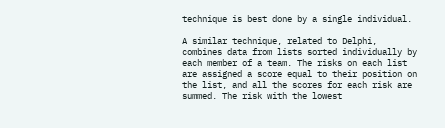technique is best done by a single individual.

A similar technique, related to Delphi, combines data from lists sorted individually by each member of a team. The risks on each list are assigned a score equal to their position on the list, and all the scores for each risk are summed. The risk with the lowest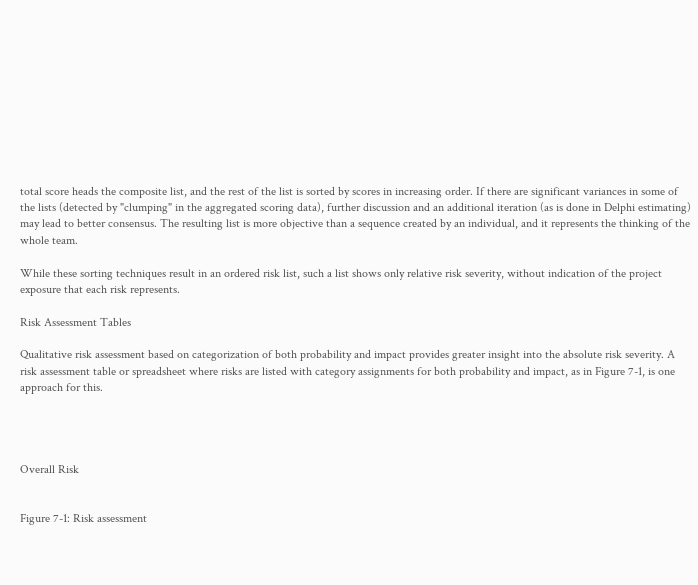total score heads the composite list, and the rest of the list is sorted by scores in increasing order. If there are significant variances in some of the lists (detected by "clumping" in the aggregated scoring data), further discussion and an additional iteration (as is done in Delphi estimating) may lead to better consensus. The resulting list is more objective than a sequence created by an individual, and it represents the thinking of the whole team.

While these sorting techniques result in an ordered risk list, such a list shows only relative risk severity, without indication of the project exposure that each risk represents.

Risk Assessment Tables

Qualitative risk assessment based on categorization of both probability and impact provides greater insight into the absolute risk severity. A risk assessment table or spreadsheet where risks are listed with category assignments for both probability and impact, as in Figure 7-1, is one approach for this.




Overall Risk


Figure 7-1: Risk assessment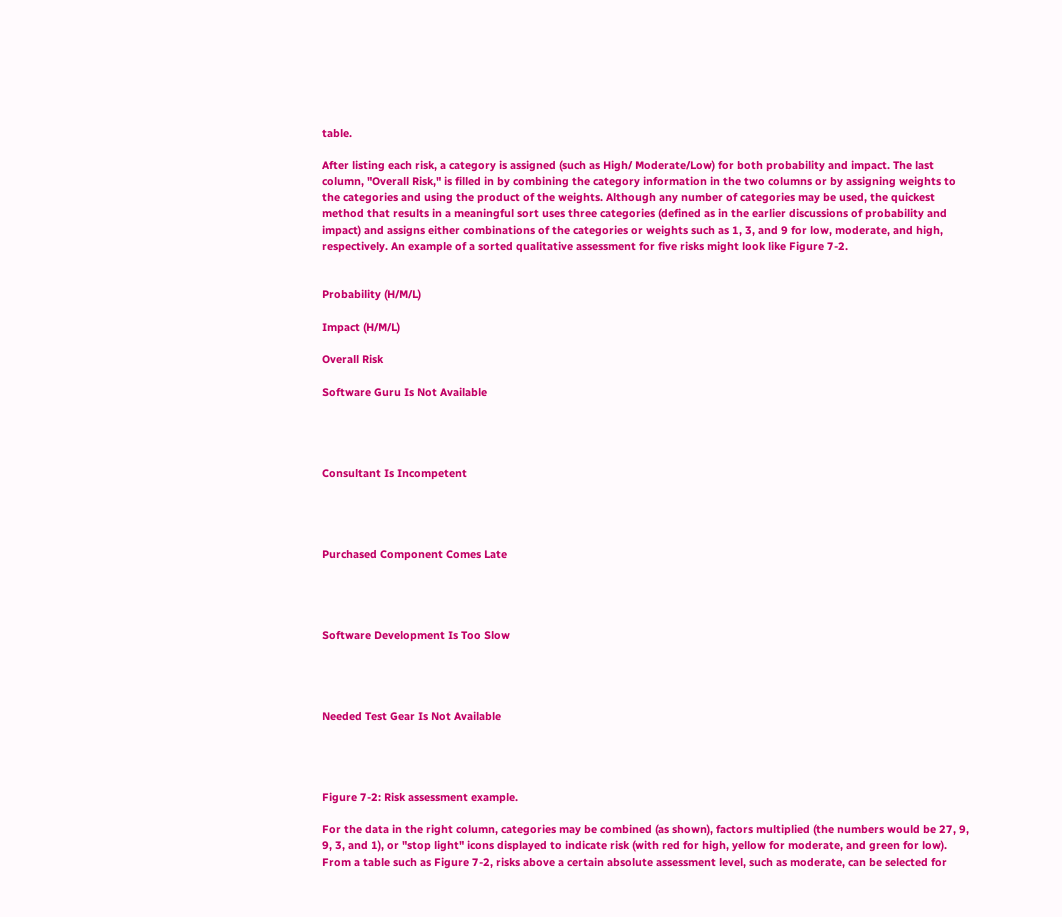table.

After listing each risk, a category is assigned (such as High/ Moderate/Low) for both probability and impact. The last column, "Overall Risk," is filled in by combining the category information in the two columns or by assigning weights to the categories and using the product of the weights. Although any number of categories may be used, the quickest method that results in a meaningful sort uses three categories (defined as in the earlier discussions of probability and impact) and assigns either combinations of the categories or weights such as 1, 3, and 9 for low, moderate, and high, respectively. An example of a sorted qualitative assessment for five risks might look like Figure 7-2.


Probability (H/M/L)

Impact (H/M/L)

Overall Risk

Software Guru Is Not Available




Consultant Is Incompetent




Purchased Component Comes Late




Software Development Is Too Slow




Needed Test Gear Is Not Available




Figure 7-2: Risk assessment example.

For the data in the right column, categories may be combined (as shown), factors multiplied (the numbers would be 27, 9, 9, 3, and 1), or "stop light" icons displayed to indicate risk (with red for high, yellow for moderate, and green for low). From a table such as Figure 7-2, risks above a certain absolute assessment level, such as moderate, can be selected for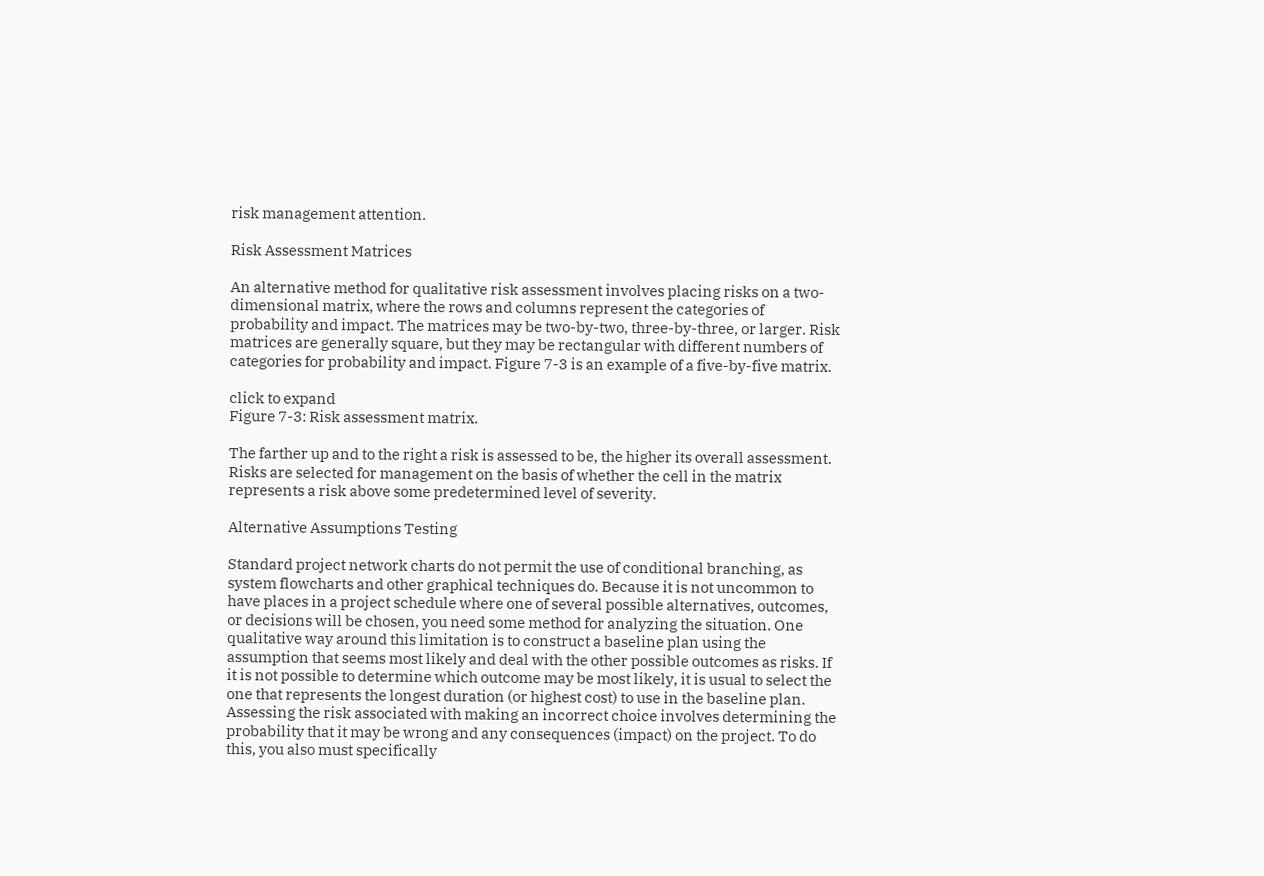risk management attention.

Risk Assessment Matrices

An alternative method for qualitative risk assessment involves placing risks on a two-dimensional matrix, where the rows and columns represent the categories of probability and impact. The matrices may be two-by-two, three-by-three, or larger. Risk matrices are generally square, but they may be rectangular with different numbers of categories for probability and impact. Figure 7-3 is an example of a five-by-five matrix.

click to expand
Figure 7-3: Risk assessment matrix.

The farther up and to the right a risk is assessed to be, the higher its overall assessment. Risks are selected for management on the basis of whether the cell in the matrix represents a risk above some predetermined level of severity.

Alternative Assumptions Testing

Standard project network charts do not permit the use of conditional branching, as system flowcharts and other graphical techniques do. Because it is not uncommon to have places in a project schedule where one of several possible alternatives, outcomes, or decisions will be chosen, you need some method for analyzing the situation. One qualitative way around this limitation is to construct a baseline plan using the assumption that seems most likely and deal with the other possible outcomes as risks. If it is not possible to determine which outcome may be most likely, it is usual to select the one that represents the longest duration (or highest cost) to use in the baseline plan. Assessing the risk associated with making an incorrect choice involves determining the probability that it may be wrong and any consequences (impact) on the project. To do this, you also must specifically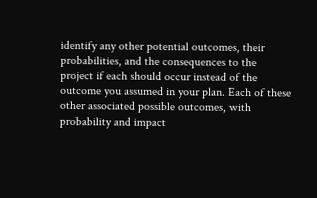identify any other potential outcomes, their probabilities, and the consequences to the project if each should occur instead of the outcome you assumed in your plan. Each of these other associated possible outcomes, with probability and impact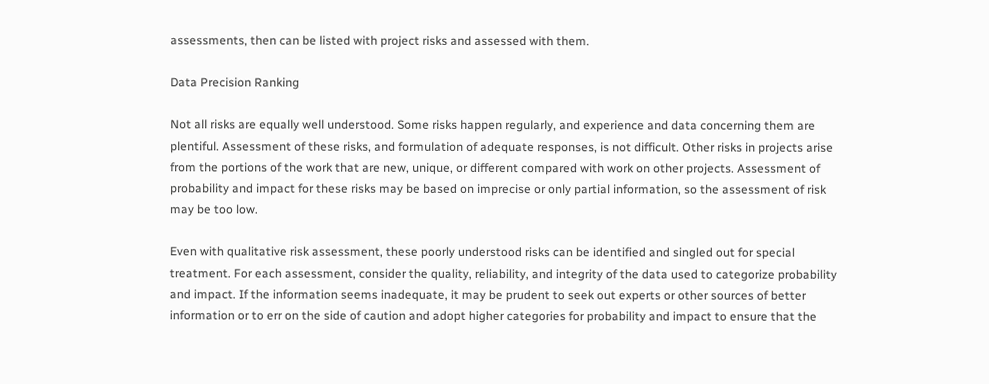assessments, then can be listed with project risks and assessed with them.

Data Precision Ranking

Not all risks are equally well understood. Some risks happen regularly, and experience and data concerning them are plentiful. Assessment of these risks, and formulation of adequate responses, is not difficult. Other risks in projects arise from the portions of the work that are new, unique, or different compared with work on other projects. Assessment of probability and impact for these risks may be based on imprecise or only partial information, so the assessment of risk may be too low.

Even with qualitative risk assessment, these poorly understood risks can be identified and singled out for special treatment. For each assessment, consider the quality, reliability, and integrity of the data used to categorize probability and impact. If the information seems inadequate, it may be prudent to seek out experts or other sources of better information or to err on the side of caution and adopt higher categories for probability and impact to ensure that the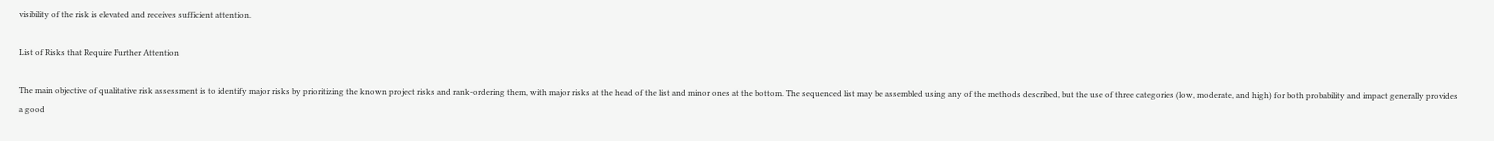visibility of the risk is elevated and receives sufficient attention.

List of Risks that Require Further Attention

The main objective of qualitative risk assessment is to identify major risks by prioritizing the known project risks and rank-ordering them, with major risks at the head of the list and minor ones at the bottom. The sequenced list may be assembled using any of the methods described, but the use of three categories (low, moderate, and high) for both probability and impact generally provides a good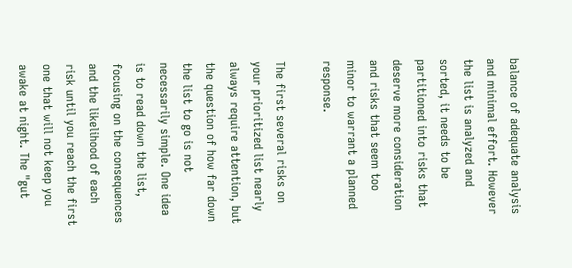balance of adequate analysis and minimal effort. However the list is analyzed and sorted, it needs to be partitioned into risks that deserve more consideration and risks that seem too minor to warrant a planned response.

The first several risks on your prioritized list nearly always require attention, but the question of how far down the list to go is not necessarily simple. One idea is to read down the list, focusing on the consequences and the likelihood of each risk until you reach the first one that will not keep you awake at night. The "gut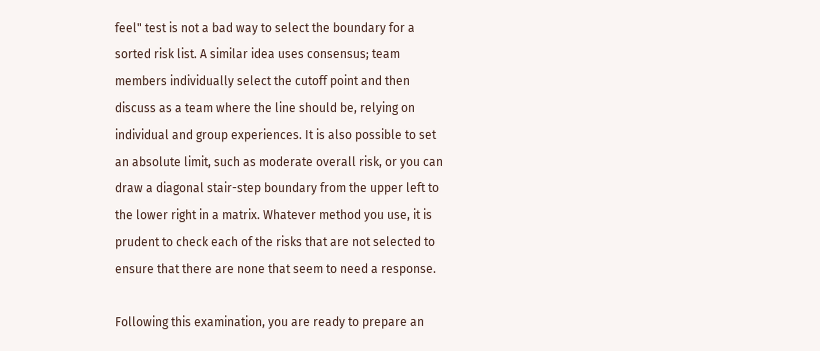feel" test is not a bad way to select the boundary for a sorted risk list. A similar idea uses consensus; team members individually select the cutoff point and then discuss as a team where the line should be, relying on individual and group experiences. It is also possible to set an absolute limit, such as moderate overall risk, or you can draw a diagonal stair-step boundary from the upper left to the lower right in a matrix. Whatever method you use, it is prudent to check each of the risks that are not selected to ensure that there are none that seem to need a response.

Following this examination, you are ready to prepare an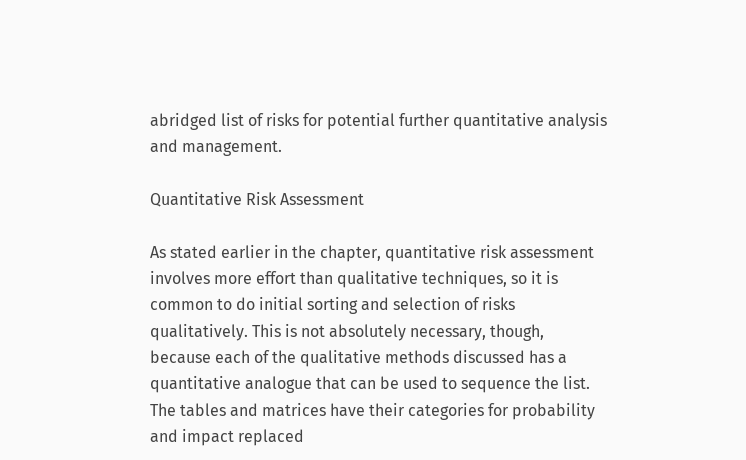abridged list of risks for potential further quantitative analysis and management.

Quantitative Risk Assessment

As stated earlier in the chapter, quantitative risk assessment involves more effort than qualitative techniques, so it is common to do initial sorting and selection of risks qualitatively. This is not absolutely necessary, though, because each of the qualitative methods discussed has a quantitative analogue that can be used to sequence the list. The tables and matrices have their categories for probability and impact replaced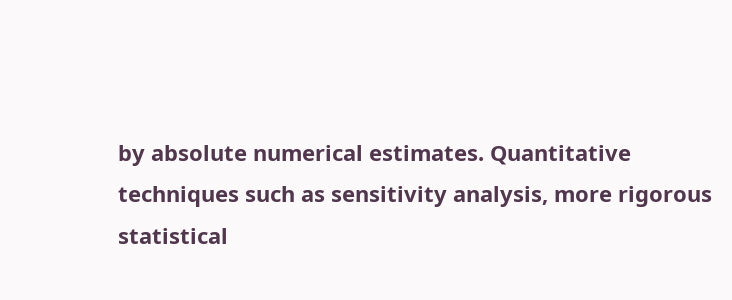by absolute numerical estimates. Quantitative techniques such as sensitivity analysis, more rigorous statistical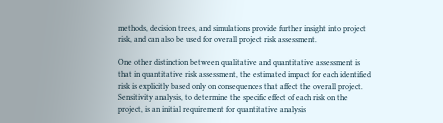methods, decision trees, and simulations provide further insight into project risk, and can also be used for overall project risk assessment.

One other distinction between qualitative and quantitative assessment is that in quantitative risk assessment, the estimated impact for each identified risk is explicitly based only on consequences that affect the overall project. Sensitivity analysis, to determine the specific effect of each risk on the project, is an initial requirement for quantitative analysis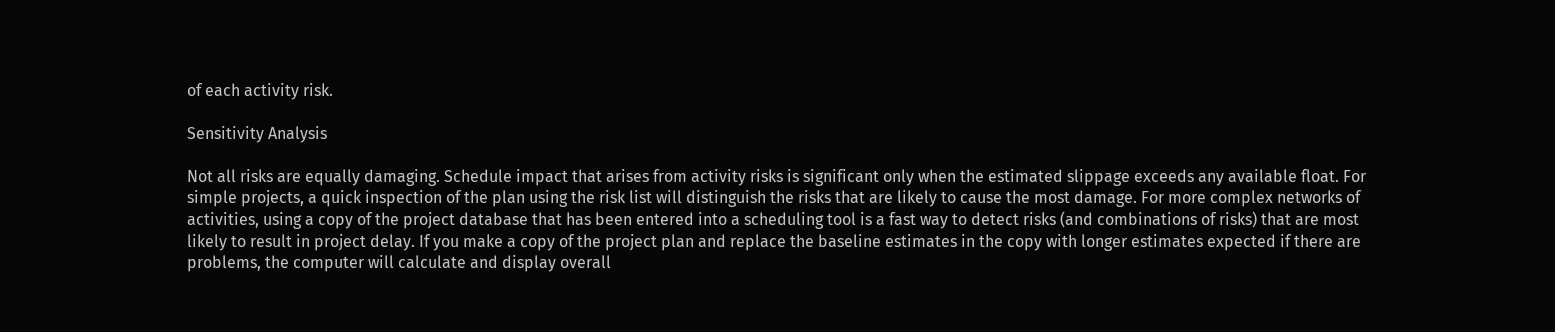of each activity risk.

Sensitivity Analysis

Not all risks are equally damaging. Schedule impact that arises from activity risks is significant only when the estimated slippage exceeds any available float. For simple projects, a quick inspection of the plan using the risk list will distinguish the risks that are likely to cause the most damage. For more complex networks of activities, using a copy of the project database that has been entered into a scheduling tool is a fast way to detect risks (and combinations of risks) that are most likely to result in project delay. If you make a copy of the project plan and replace the baseline estimates in the copy with longer estimates expected if there are problems, the computer will calculate and display overall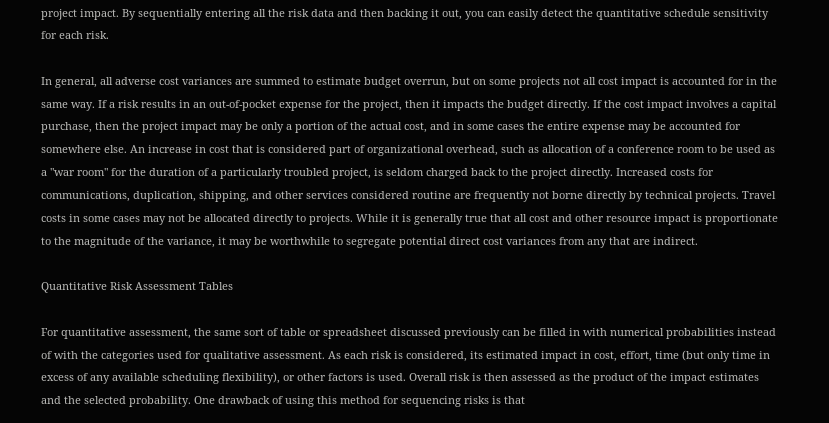project impact. By sequentially entering all the risk data and then backing it out, you can easily detect the quantitative schedule sensitivity for each risk.

In general, all adverse cost variances are summed to estimate budget overrun, but on some projects not all cost impact is accounted for in the same way. If a risk results in an out-of-pocket expense for the project, then it impacts the budget directly. If the cost impact involves a capital purchase, then the project impact may be only a portion of the actual cost, and in some cases the entire expense may be accounted for somewhere else. An increase in cost that is considered part of organizational overhead, such as allocation of a conference room to be used as a "war room" for the duration of a particularly troubled project, is seldom charged back to the project directly. Increased costs for communications, duplication, shipping, and other services considered routine are frequently not borne directly by technical projects. Travel costs in some cases may not be allocated directly to projects. While it is generally true that all cost and other resource impact is proportionate to the magnitude of the variance, it may be worthwhile to segregate potential direct cost variances from any that are indirect.

Quantitative Risk Assessment Tables

For quantitative assessment, the same sort of table or spreadsheet discussed previously can be filled in with numerical probabilities instead of with the categories used for qualitative assessment. As each risk is considered, its estimated impact in cost, effort, time (but only time in excess of any available scheduling flexibility), or other factors is used. Overall risk is then assessed as the product of the impact estimates and the selected probability. One drawback of using this method for sequencing risks is that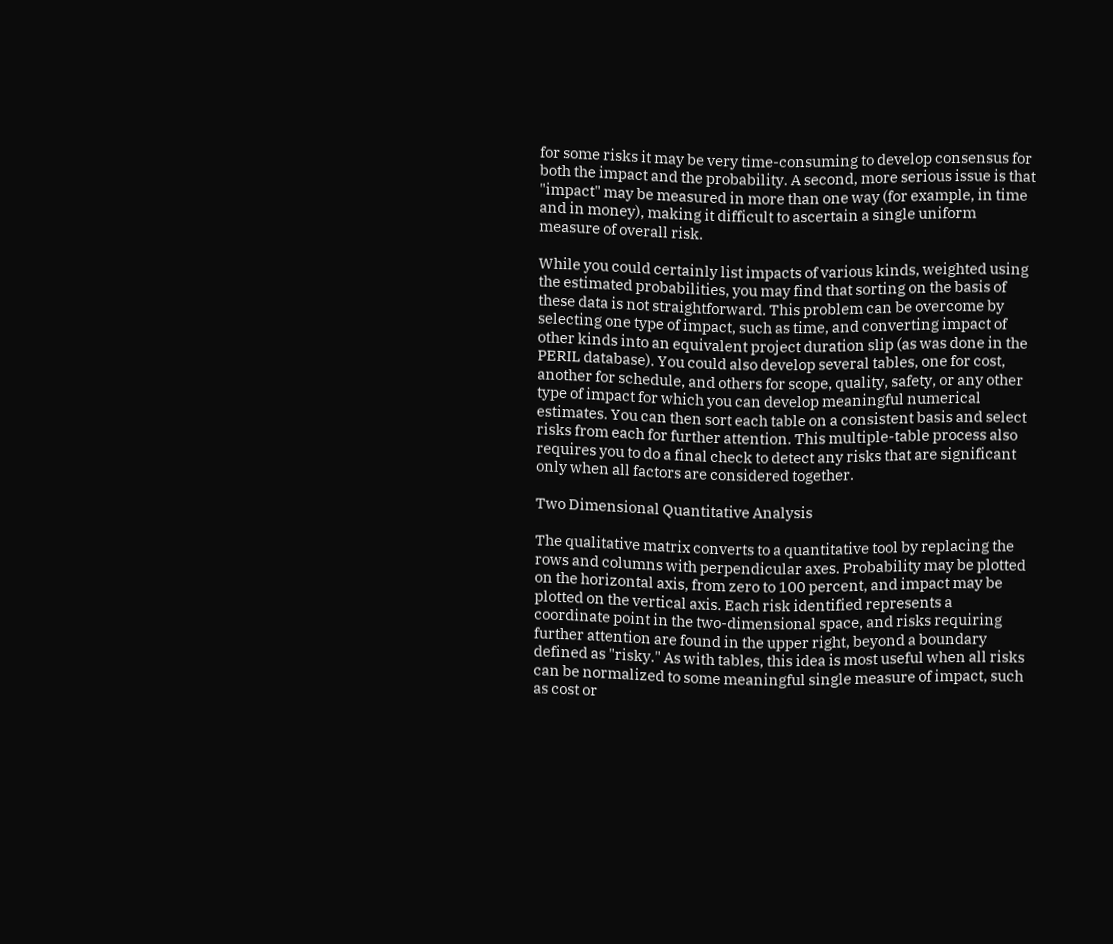for some risks it may be very time-consuming to develop consensus for both the impact and the probability. A second, more serious issue is that "impact" may be measured in more than one way (for example, in time and in money), making it difficult to ascertain a single uniform measure of overall risk.

While you could certainly list impacts of various kinds, weighted using the estimated probabilities, you may find that sorting on the basis of these data is not straightforward. This problem can be overcome by selecting one type of impact, such as time, and converting impact of other kinds into an equivalent project duration slip (as was done in the PERIL database). You could also develop several tables, one for cost, another for schedule, and others for scope, quality, safety, or any other type of impact for which you can develop meaningful numerical estimates. You can then sort each table on a consistent basis and select risks from each for further attention. This multiple-table process also requires you to do a final check to detect any risks that are significant only when all factors are considered together.

Two Dimensional Quantitative Analysis

The qualitative matrix converts to a quantitative tool by replacing the rows and columns with perpendicular axes. Probability may be plotted on the horizontal axis, from zero to 100 percent, and impact may be plotted on the vertical axis. Each risk identified represents a coordinate point in the two-dimensional space, and risks requiring further attention are found in the upper right, beyond a boundary defined as "risky." As with tables, this idea is most useful when all risks can be normalized to some meaningful single measure of impact, such as cost or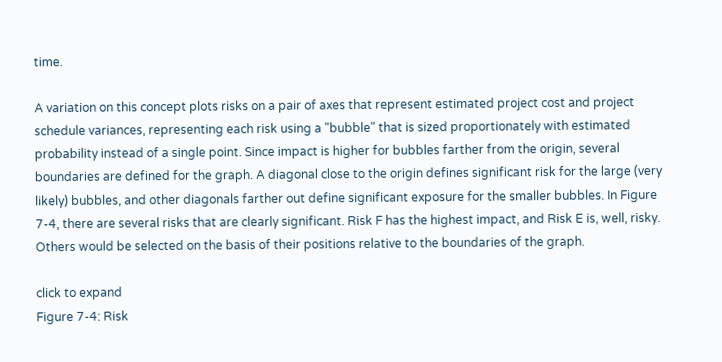time.

A variation on this concept plots risks on a pair of axes that represent estimated project cost and project schedule variances, representing each risk using a "bubble" that is sized proportionately with estimated probability instead of a single point. Since impact is higher for bubbles farther from the origin, several boundaries are defined for the graph. A diagonal close to the origin defines significant risk for the large (very likely) bubbles, and other diagonals farther out define significant exposure for the smaller bubbles. In Figure 7-4, there are several risks that are clearly significant. Risk F has the highest impact, and Risk E is, well, risky. Others would be selected on the basis of their positions relative to the boundaries of the graph.

click to expand
Figure 7-4: Risk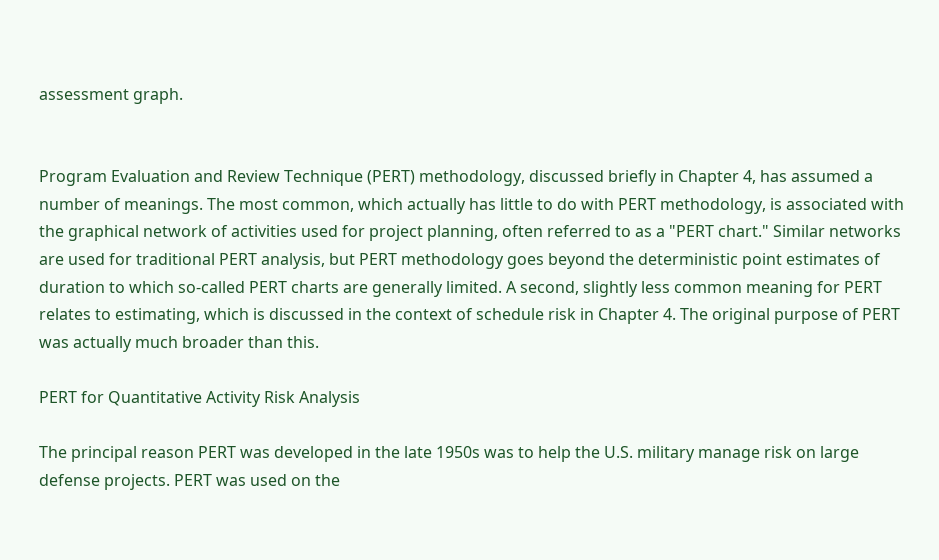assessment graph.


Program Evaluation and Review Technique (PERT) methodology, discussed briefly in Chapter 4, has assumed a number of meanings. The most common, which actually has little to do with PERT methodology, is associated with the graphical network of activities used for project planning, often referred to as a "PERT chart." Similar networks are used for traditional PERT analysis, but PERT methodology goes beyond the deterministic point estimates of duration to which so-called PERT charts are generally limited. A second, slightly less common meaning for PERT relates to estimating, which is discussed in the context of schedule risk in Chapter 4. The original purpose of PERT was actually much broader than this.

PERT for Quantitative Activity Risk Analysis

The principal reason PERT was developed in the late 1950s was to help the U.S. military manage risk on large defense projects. PERT was used on the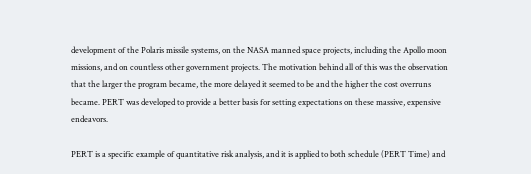development of the Polaris missile systems, on the NASA manned space projects, including the Apollo moon missions, and on countless other government projects. The motivation behind all of this was the observation that the larger the program became, the more delayed it seemed to be and the higher the cost overruns became. PERT was developed to provide a better basis for setting expectations on these massive, expensive endeavors.

PERT is a specific example of quantitative risk analysis, and it is applied to both schedule (PERT Time) and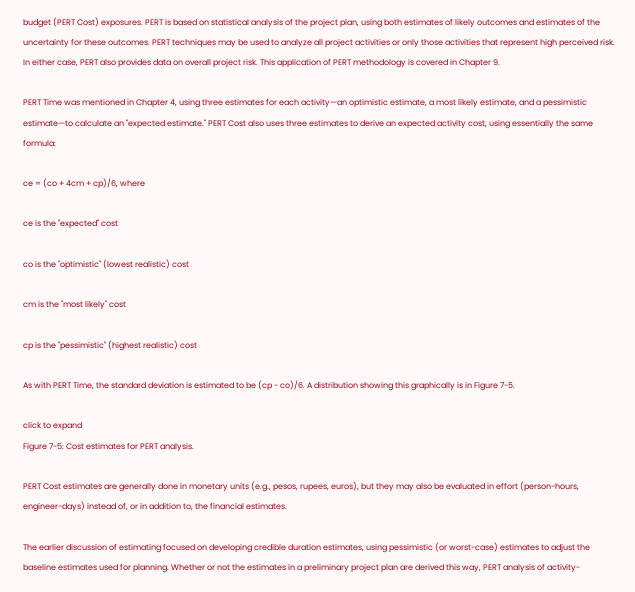budget (PERT Cost) exposures. PERT is based on statistical analysis of the project plan, using both estimates of likely outcomes and estimates of the uncertainty for these outcomes. PERT techniques may be used to analyze all project activities or only those activities that represent high perceived risk. In either case, PERT also provides data on overall project risk. This application of PERT methodology is covered in Chapter 9.

PERT Time was mentioned in Chapter 4, using three estimates for each activity—an optimistic estimate, a most likely estimate, and a pessimistic estimate—to calculate an "expected estimate." PERT Cost also uses three estimates to derive an expected activity cost, using essentially the same formula:

ce = (co + 4cm + cp)/6, where

ce is the "expected" cost

co is the "optimistic" (lowest realistic) cost

cm is the "most likely" cost

cp is the "pessimistic" (highest realistic) cost

As with PERT Time, the standard deviation is estimated to be (cp - co)/6. A distribution showing this graphically is in Figure 7-5.

click to expand
Figure 7-5: Cost estimates for PERT analysis.

PERT Cost estimates are generally done in monetary units (e.g., pesos, rupees, euros), but they may also be evaluated in effort (person-hours, engineer-days) instead of, or in addition to, the financial estimates.

The earlier discussion of estimating focused on developing credible duration estimates, using pessimistic (or worst-case) estimates to adjust the baseline estimates used for planning. Whether or not the estimates in a preliminary project plan are derived this way, PERT analysis of activity-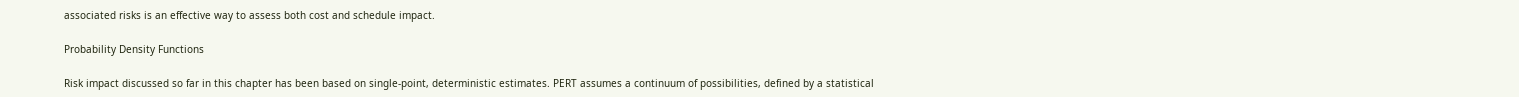associated risks is an effective way to assess both cost and schedule impact.

Probability Density Functions

Risk impact discussed so far in this chapter has been based on single-point, deterministic estimates. PERT assumes a continuum of possibilities, defined by a statistical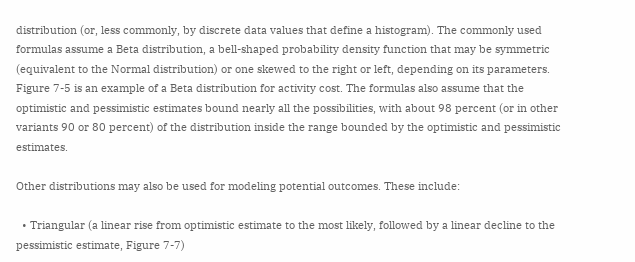distribution (or, less commonly, by discrete data values that define a histogram). The commonly used formulas assume a Beta distribution, a bell-shaped probability density function that may be symmetric (equivalent to the Normal distribution) or one skewed to the right or left, depending on its parameters. Figure 7-5 is an example of a Beta distribution for activity cost. The formulas also assume that the optimistic and pessimistic estimates bound nearly all the possibilities, with about 98 percent (or in other variants 90 or 80 percent) of the distribution inside the range bounded by the optimistic and pessimistic estimates.

Other distributions may also be used for modeling potential outcomes. These include:

  • Triangular (a linear rise from optimistic estimate to the most likely, followed by a linear decline to the pessimistic estimate, Figure 7-7)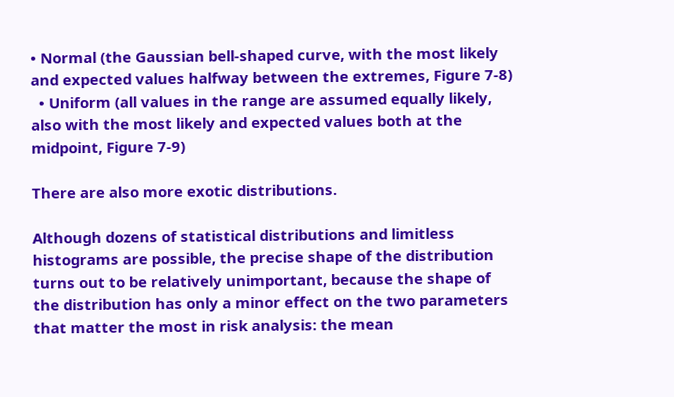• Normal (the Gaussian bell-shaped curve, with the most likely and expected values halfway between the extremes, Figure 7-8)
  • Uniform (all values in the range are assumed equally likely, also with the most likely and expected values both at the midpoint, Figure 7-9)

There are also more exotic distributions.

Although dozens of statistical distributions and limitless histograms are possible, the precise shape of the distribution turns out to be relatively unimportant, because the shape of the distribution has only a minor effect on the two parameters that matter the most in risk analysis: the mean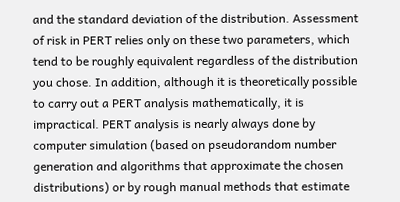and the standard deviation of the distribution. Assessment of risk in PERT relies only on these two parameters, which tend to be roughly equivalent regardless of the distribution you chose. In addition, although it is theoretically possible to carry out a PERT analysis mathematically, it is impractical. PERT analysis is nearly always done by computer simulation (based on pseudorandom number generation and algorithms that approximate the chosen distributions) or by rough manual methods that estimate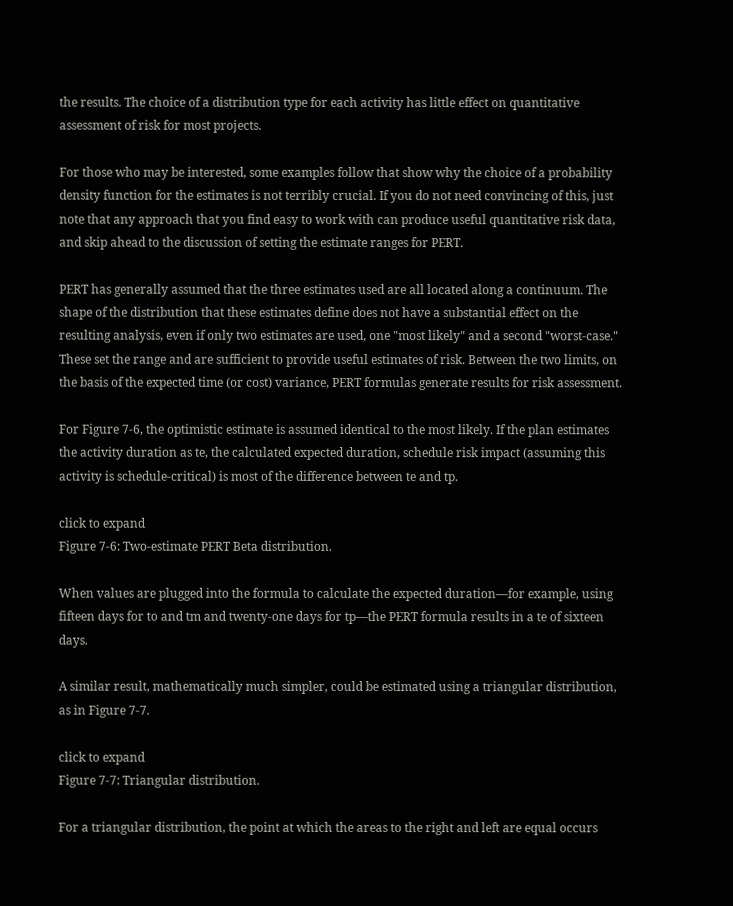the results. The choice of a distribution type for each activity has little effect on quantitative assessment of risk for most projects.

For those who may be interested, some examples follow that show why the choice of a probability density function for the estimates is not terribly crucial. If you do not need convincing of this, just note that any approach that you find easy to work with can produce useful quantitative risk data, and skip ahead to the discussion of setting the estimate ranges for PERT.

PERT has generally assumed that the three estimates used are all located along a continuum. The shape of the distribution that these estimates define does not have a substantial effect on the resulting analysis, even if only two estimates are used, one "most likely" and a second "worst-case." These set the range and are sufficient to provide useful estimates of risk. Between the two limits, on the basis of the expected time (or cost) variance, PERT formulas generate results for risk assessment.

For Figure 7-6, the optimistic estimate is assumed identical to the most likely. If the plan estimates the activity duration as te, the calculated expected duration, schedule risk impact (assuming this activity is schedule-critical) is most of the difference between te and tp.

click to expand
Figure 7-6: Two-estimate PERT Beta distribution.

When values are plugged into the formula to calculate the expected duration—for example, using fifteen days for to and tm and twenty-one days for tp—the PERT formula results in a te of sixteen days.

A similar result, mathematically much simpler, could be estimated using a triangular distribution, as in Figure 7-7.

click to expand
Figure 7-7: Triangular distribution.

For a triangular distribution, the point at which the areas to the right and left are equal occurs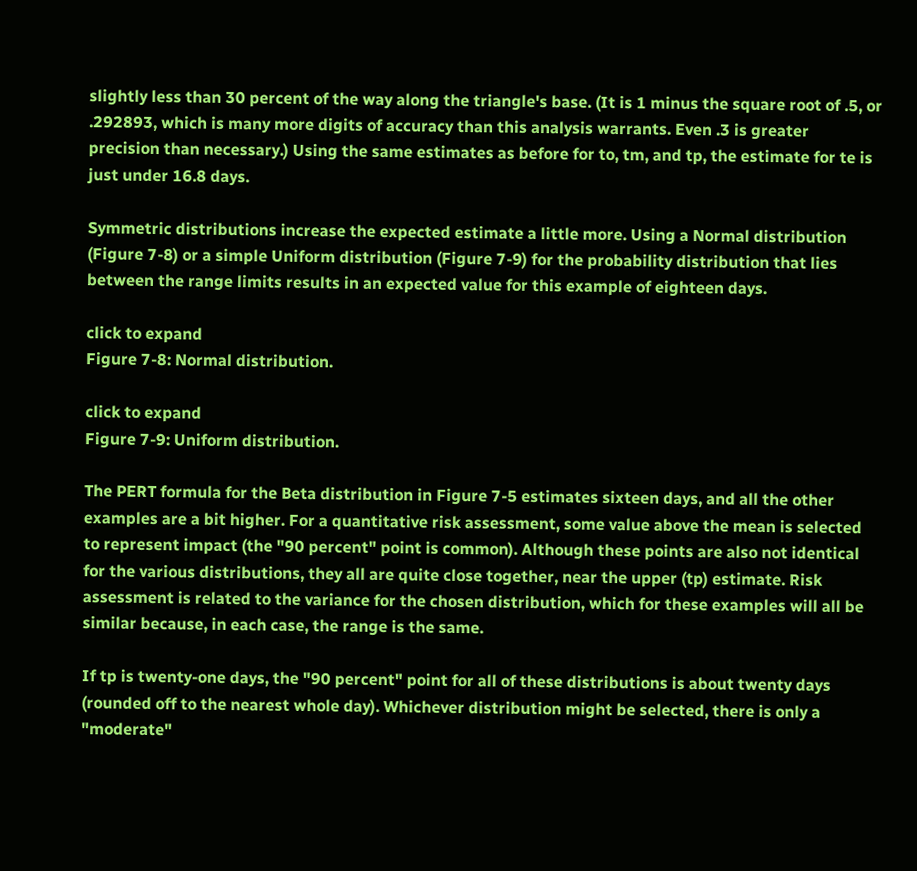slightly less than 30 percent of the way along the triangle's base. (It is 1 minus the square root of .5, or .292893, which is many more digits of accuracy than this analysis warrants. Even .3 is greater precision than necessary.) Using the same estimates as before for to, tm, and tp, the estimate for te is just under 16.8 days.

Symmetric distributions increase the expected estimate a little more. Using a Normal distribution (Figure 7-8) or a simple Uniform distribution (Figure 7-9) for the probability distribution that lies between the range limits results in an expected value for this example of eighteen days.

click to expand
Figure 7-8: Normal distribution.

click to expand
Figure 7-9: Uniform distribution.

The PERT formula for the Beta distribution in Figure 7-5 estimates sixteen days, and all the other examples are a bit higher. For a quantitative risk assessment, some value above the mean is selected to represent impact (the "90 percent" point is common). Although these points are also not identical for the various distributions, they all are quite close together, near the upper (tp) estimate. Risk assessment is related to the variance for the chosen distribution, which for these examples will all be similar because, in each case, the range is the same.

If tp is twenty-one days, the "90 percent" point for all of these distributions is about twenty days (rounded off to the nearest whole day). Whichever distribution might be selected, there is only a "moderate"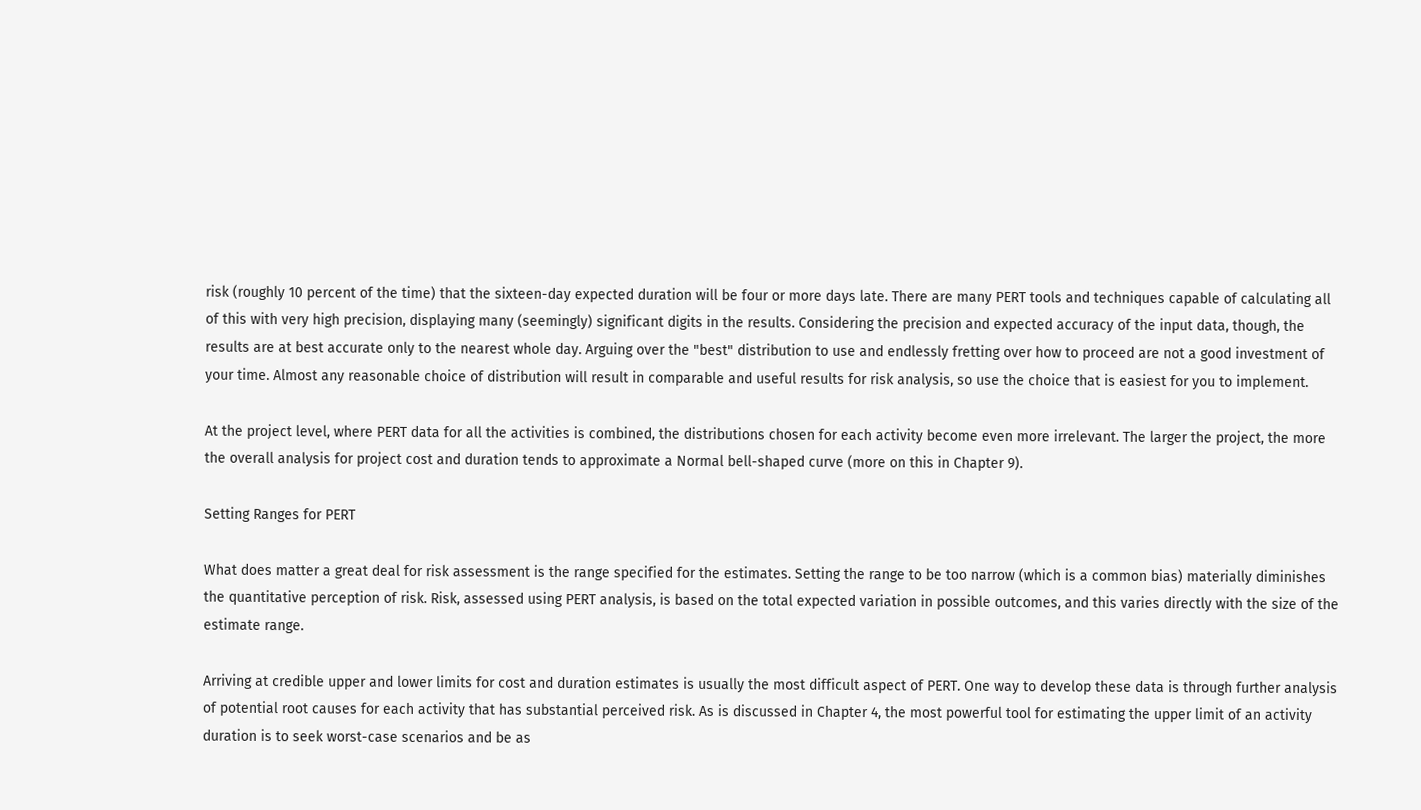risk (roughly 10 percent of the time) that the sixteen-day expected duration will be four or more days late. There are many PERT tools and techniques capable of calculating all of this with very high precision, displaying many (seemingly) significant digits in the results. Considering the precision and expected accuracy of the input data, though, the results are at best accurate only to the nearest whole day. Arguing over the "best" distribution to use and endlessly fretting over how to proceed are not a good investment of your time. Almost any reasonable choice of distribution will result in comparable and useful results for risk analysis, so use the choice that is easiest for you to implement.

At the project level, where PERT data for all the activities is combined, the distributions chosen for each activity become even more irrelevant. The larger the project, the more the overall analysis for project cost and duration tends to approximate a Normal bell-shaped curve (more on this in Chapter 9).

Setting Ranges for PERT

What does matter a great deal for risk assessment is the range specified for the estimates. Setting the range to be too narrow (which is a common bias) materially diminishes the quantitative perception of risk. Risk, assessed using PERT analysis, is based on the total expected variation in possible outcomes, and this varies directly with the size of the estimate range.

Arriving at credible upper and lower limits for cost and duration estimates is usually the most difficult aspect of PERT. One way to develop these data is through further analysis of potential root causes for each activity that has substantial perceived risk. As is discussed in Chapter 4, the most powerful tool for estimating the upper limit of an activity duration is to seek worst-case scenarios and be as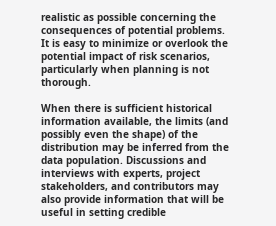realistic as possible concerning the consequences of potential problems. It is easy to minimize or overlook the potential impact of risk scenarios, particularly when planning is not thorough.

When there is sufficient historical information available, the limits (and possibly even the shape) of the distribution may be inferred from the data population. Discussions and interviews with experts, project stakeholders, and contributors may also provide information that will be useful in setting credible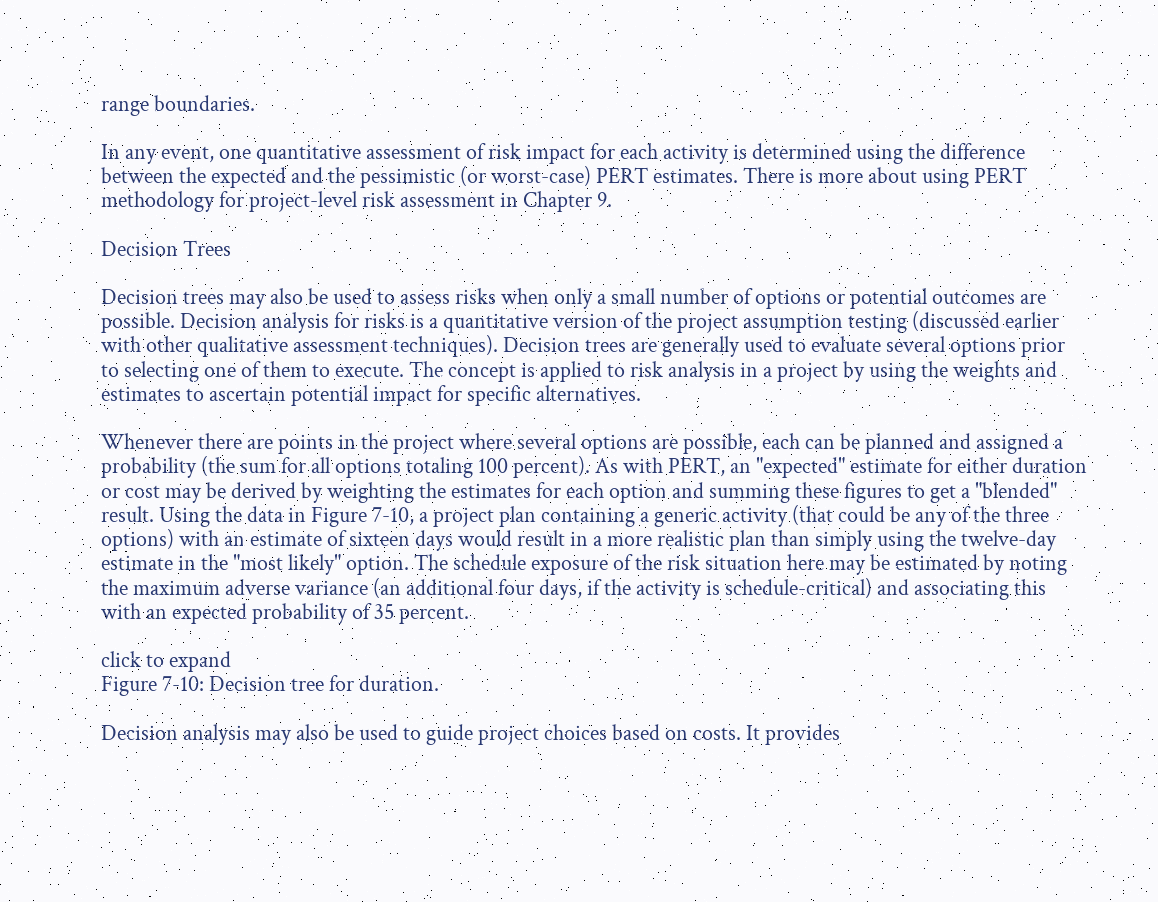range boundaries.

In any event, one quantitative assessment of risk impact for each activity is determined using the difference between the expected and the pessimistic (or worst-case) PERT estimates. There is more about using PERT methodology for project-level risk assessment in Chapter 9.

Decision Trees

Decision trees may also be used to assess risks when only a small number of options or potential outcomes are possible. Decision analysis for risks is a quantitative version of the project assumption testing (discussed earlier with other qualitative assessment techniques). Decision trees are generally used to evaluate several options prior to selecting one of them to execute. The concept is applied to risk analysis in a project by using the weights and estimates to ascertain potential impact for specific alternatives.

Whenever there are points in the project where several options are possible, each can be planned and assigned a probability (the sum for all options totaling 100 percent). As with PERT, an "expected" estimate for either duration or cost may be derived by weighting the estimates for each option and summing these figures to get a "blended" result. Using the data in Figure 7-10, a project plan containing a generic activity (that could be any of the three options) with an estimate of sixteen days would result in a more realistic plan than simply using the twelve-day estimate in the "most likely" option. The schedule exposure of the risk situation here may be estimated by noting the maximum adverse variance (an additional four days, if the activity is schedule-critical) and associating this with an expected probability of 35 percent.

click to expand
Figure 7-10: Decision tree for duration.

Decision analysis may also be used to guide project choices based on costs. It provides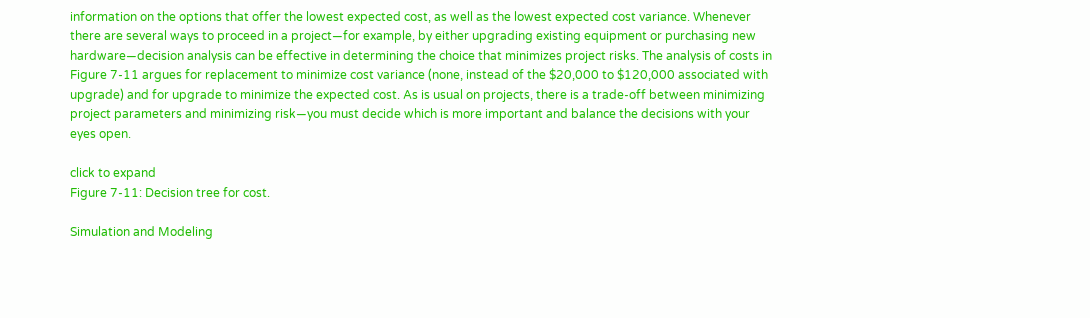information on the options that offer the lowest expected cost, as well as the lowest expected cost variance. Whenever there are several ways to proceed in a project—for example, by either upgrading existing equipment or purchasing new hardware—decision analysis can be effective in determining the choice that minimizes project risks. The analysis of costs in Figure 7-11 argues for replacement to minimize cost variance (none, instead of the $20,000 to $120,000 associated with upgrade) and for upgrade to minimize the expected cost. As is usual on projects, there is a trade-off between minimizing project parameters and minimizing risk—you must decide which is more important and balance the decisions with your eyes open.

click to expand
Figure 7-11: Decision tree for cost.

Simulation and Modeling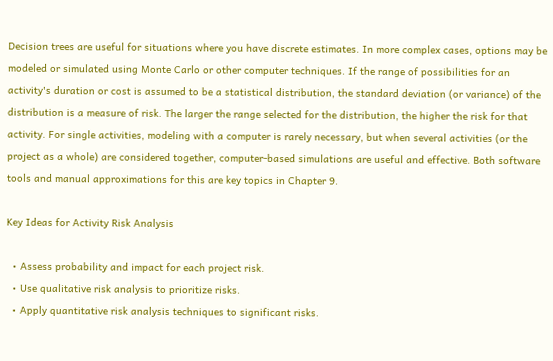Decision trees are useful for situations where you have discrete estimates. In more complex cases, options may be modeled or simulated using Monte Carlo or other computer techniques. If the range of possibilities for an activity's duration or cost is assumed to be a statistical distribution, the standard deviation (or variance) of the distribution is a measure of risk. The larger the range selected for the distribution, the higher the risk for that activity. For single activities, modeling with a computer is rarely necessary, but when several activities (or the project as a whole) are considered together, computer-based simulations are useful and effective. Both software tools and manual approximations for this are key topics in Chapter 9.

Key Ideas for Activity Risk Analysis

  • Assess probability and impact for each project risk.
  • Use qualitative risk analysis to prioritize risks.
  • Apply quantitative risk analysis techniques to significant risks.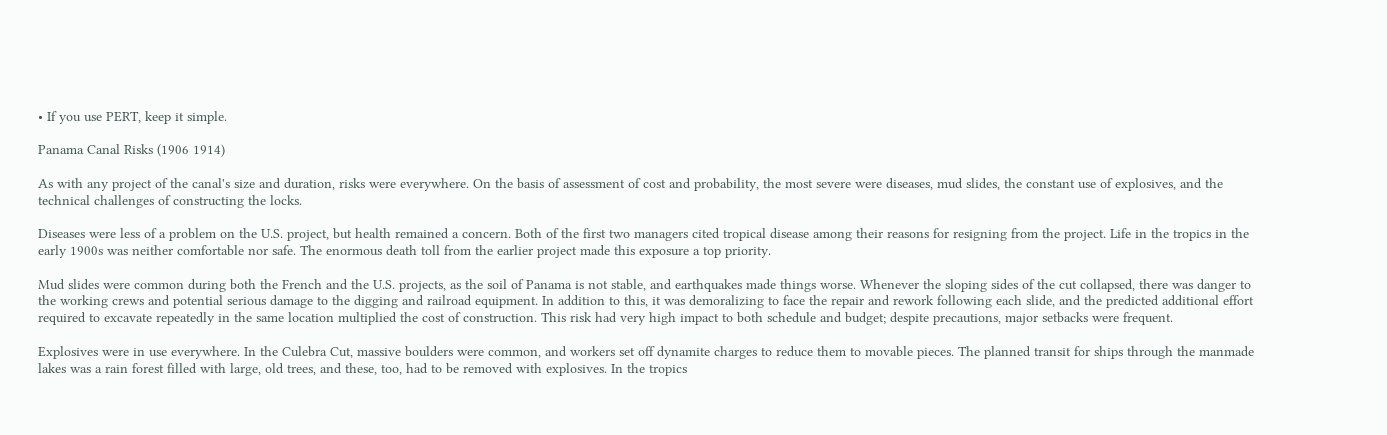• If you use PERT, keep it simple.

Panama Canal Risks (1906 1914)

As with any project of the canal's size and duration, risks were everywhere. On the basis of assessment of cost and probability, the most severe were diseases, mud slides, the constant use of explosives, and the technical challenges of constructing the locks.

Diseases were less of a problem on the U.S. project, but health remained a concern. Both of the first two managers cited tropical disease among their reasons for resigning from the project. Life in the tropics in the early 1900s was neither comfortable nor safe. The enormous death toll from the earlier project made this exposure a top priority.

Mud slides were common during both the French and the U.S. projects, as the soil of Panama is not stable, and earthquakes made things worse. Whenever the sloping sides of the cut collapsed, there was danger to the working crews and potential serious damage to the digging and railroad equipment. In addition to this, it was demoralizing to face the repair and rework following each slide, and the predicted additional effort required to excavate repeatedly in the same location multiplied the cost of construction. This risk had very high impact to both schedule and budget; despite precautions, major setbacks were frequent.

Explosives were in use everywhere. In the Culebra Cut, massive boulders were common, and workers set off dynamite charges to reduce them to movable pieces. The planned transit for ships through the manmade lakes was a rain forest filled with large, old trees, and these, too, had to be removed with explosives. In the tropics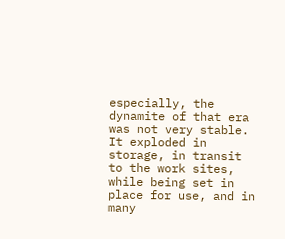especially, the dynamite of that era was not very stable. It exploded in storage, in transit to the work sites, while being set in place for use, and in many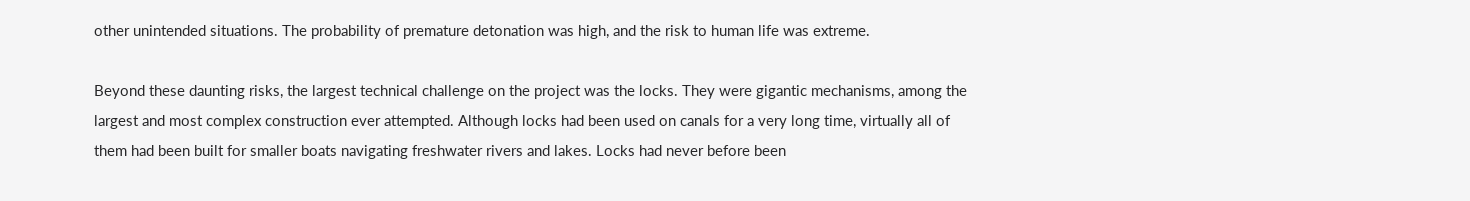other unintended situations. The probability of premature detonation was high, and the risk to human life was extreme.

Beyond these daunting risks, the largest technical challenge on the project was the locks. They were gigantic mechanisms, among the largest and most complex construction ever attempted. Although locks had been used on canals for a very long time, virtually all of them had been built for smaller boats navigating freshwater rivers and lakes. Locks had never before been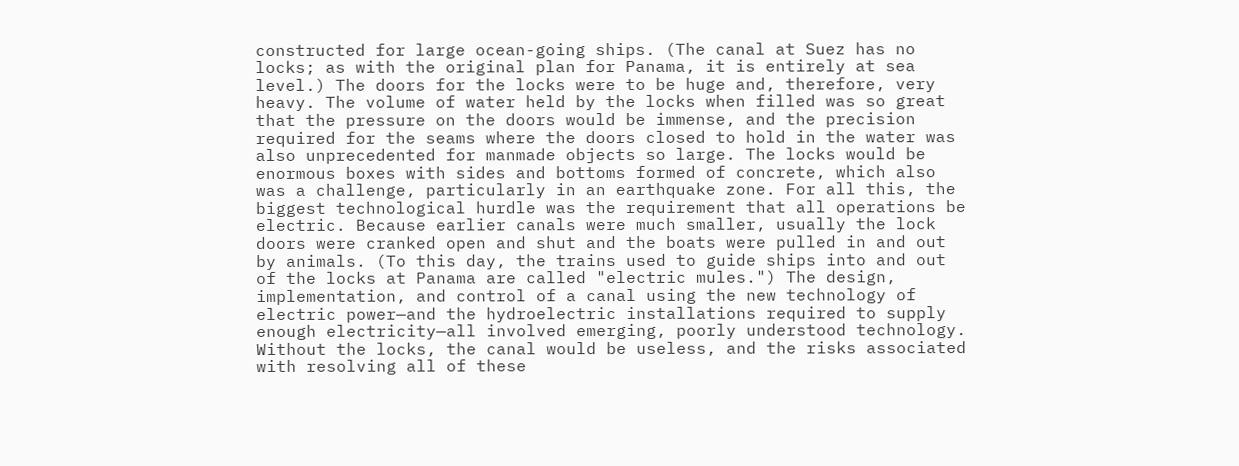constructed for large ocean-going ships. (The canal at Suez has no locks; as with the original plan for Panama, it is entirely at sea level.) The doors for the locks were to be huge and, therefore, very heavy. The volume of water held by the locks when filled was so great that the pressure on the doors would be immense, and the precision required for the seams where the doors closed to hold in the water was also unprecedented for manmade objects so large. The locks would be enormous boxes with sides and bottoms formed of concrete, which also was a challenge, particularly in an earthquake zone. For all this, the biggest technological hurdle was the requirement that all operations be electric. Because earlier canals were much smaller, usually the lock doors were cranked open and shut and the boats were pulled in and out by animals. (To this day, the trains used to guide ships into and out of the locks at Panama are called "electric mules.") The design, implementation, and control of a canal using the new technology of electric power—and the hydroelectric installations required to supply enough electricity—all involved emerging, poorly understood technology. Without the locks, the canal would be useless, and the risks associated with resolving all of these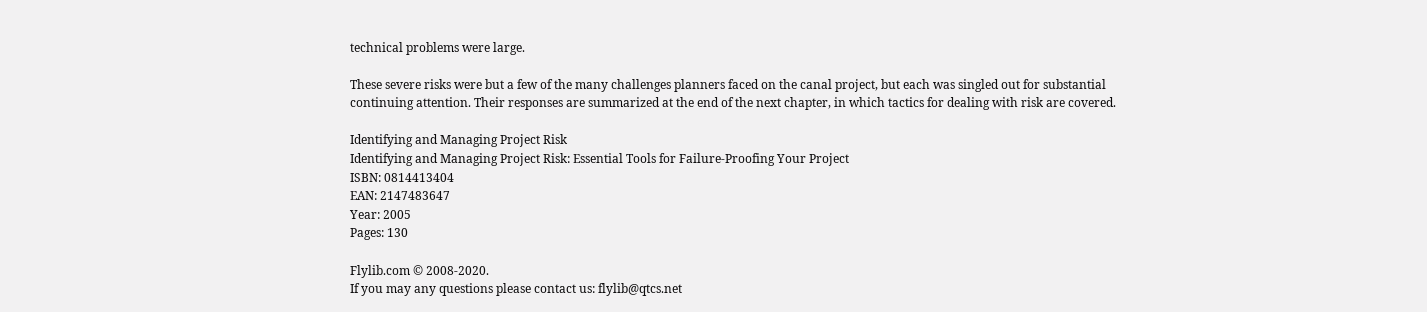technical problems were large.

These severe risks were but a few of the many challenges planners faced on the canal project, but each was singled out for substantial continuing attention. Their responses are summarized at the end of the next chapter, in which tactics for dealing with risk are covered.

Identifying and Managing Project Risk
Identifying and Managing Project Risk: Essential Tools for Failure-Proofing Your Project
ISBN: 0814413404
EAN: 2147483647
Year: 2005
Pages: 130

Flylib.com © 2008-2020.
If you may any questions please contact us: flylib@qtcs.net